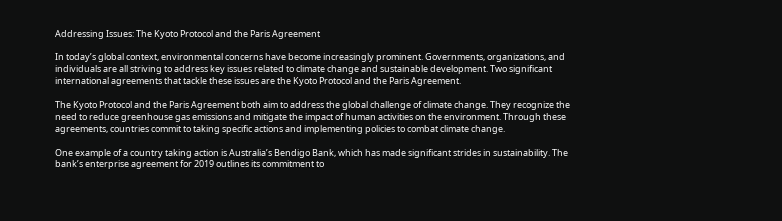Addressing Issues: The Kyoto Protocol and the Paris Agreement

In today’s global context, environmental concerns have become increasingly prominent. Governments, organizations, and individuals are all striving to address key issues related to climate change and sustainable development. Two significant international agreements that tackle these issues are the Kyoto Protocol and the Paris Agreement.

The Kyoto Protocol and the Paris Agreement both aim to address the global challenge of climate change. They recognize the need to reduce greenhouse gas emissions and mitigate the impact of human activities on the environment. Through these agreements, countries commit to taking specific actions and implementing policies to combat climate change.

One example of a country taking action is Australia’s Bendigo Bank, which has made significant strides in sustainability. The bank’s enterprise agreement for 2019 outlines its commitment to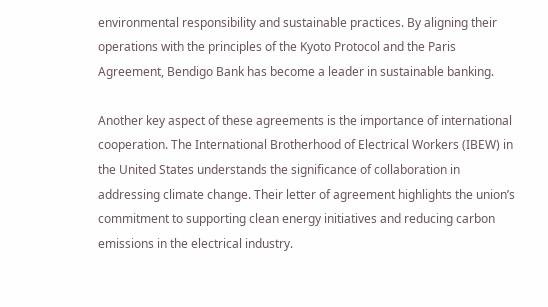environmental responsibility and sustainable practices. By aligning their operations with the principles of the Kyoto Protocol and the Paris Agreement, Bendigo Bank has become a leader in sustainable banking.

Another key aspect of these agreements is the importance of international cooperation. The International Brotherhood of Electrical Workers (IBEW) in the United States understands the significance of collaboration in addressing climate change. Their letter of agreement highlights the union’s commitment to supporting clean energy initiatives and reducing carbon emissions in the electrical industry.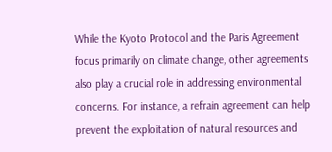While the Kyoto Protocol and the Paris Agreement focus primarily on climate change, other agreements also play a crucial role in addressing environmental concerns. For instance, a refrain agreement can help prevent the exploitation of natural resources and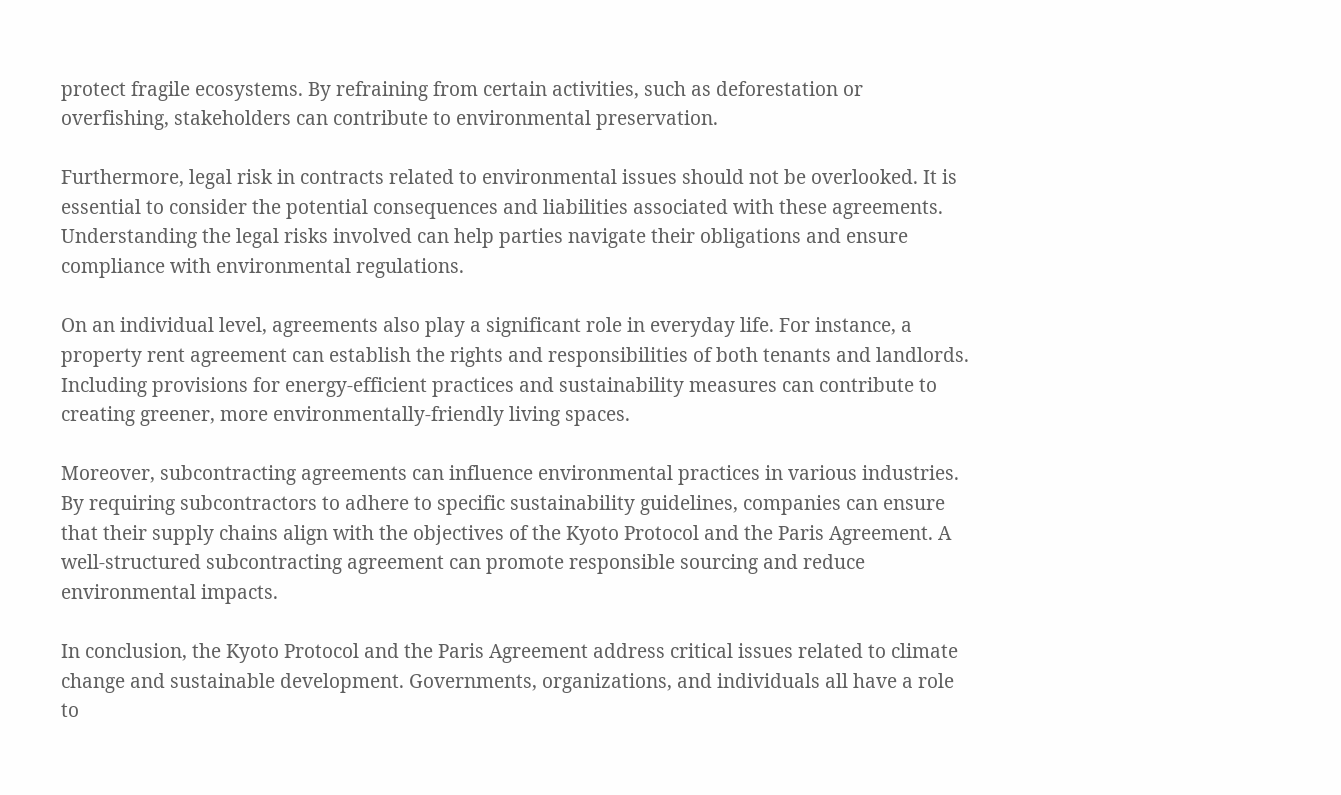protect fragile ecosystems. By refraining from certain activities, such as deforestation or overfishing, stakeholders can contribute to environmental preservation.

Furthermore, legal risk in contracts related to environmental issues should not be overlooked. It is essential to consider the potential consequences and liabilities associated with these agreements. Understanding the legal risks involved can help parties navigate their obligations and ensure compliance with environmental regulations.

On an individual level, agreements also play a significant role in everyday life. For instance, a property rent agreement can establish the rights and responsibilities of both tenants and landlords. Including provisions for energy-efficient practices and sustainability measures can contribute to creating greener, more environmentally-friendly living spaces.

Moreover, subcontracting agreements can influence environmental practices in various industries. By requiring subcontractors to adhere to specific sustainability guidelines, companies can ensure that their supply chains align with the objectives of the Kyoto Protocol and the Paris Agreement. A well-structured subcontracting agreement can promote responsible sourcing and reduce environmental impacts.

In conclusion, the Kyoto Protocol and the Paris Agreement address critical issues related to climate change and sustainable development. Governments, organizations, and individuals all have a role to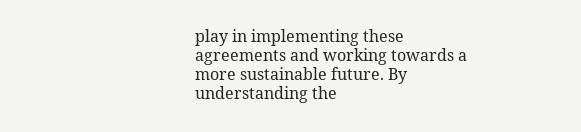play in implementing these agreements and working towards a more sustainable future. By understanding the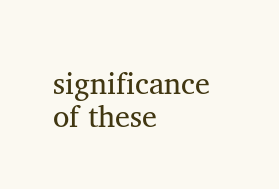significance of these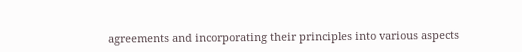agreements and incorporating their principles into various aspects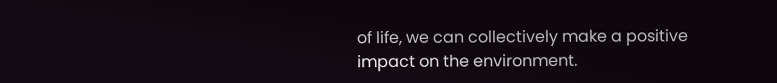of life, we can collectively make a positive impact on the environment.